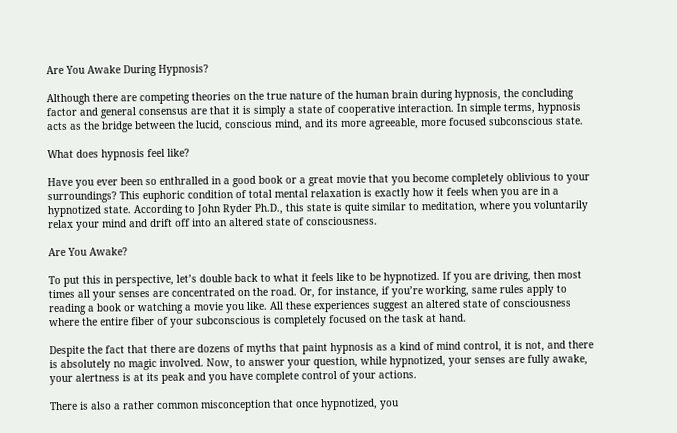Are You Awake During Hypnosis?

Although there are competing theories on the true nature of the human brain during hypnosis, the concluding factor and general consensus are that it is simply a state of cooperative interaction. In simple terms, hypnosis acts as the bridge between the lucid, conscious mind, and its more agreeable, more focused subconscious state.

What does hypnosis feel like?

Have you ever been so enthralled in a good book or a great movie that you become completely oblivious to your surroundings? This euphoric condition of total mental relaxation is exactly how it feels when you are in a hypnotized state. According to John Ryder Ph.D., this state is quite similar to meditation, where you voluntarily relax your mind and drift off into an altered state of consciousness.

Are You Awake?

To put this in perspective, let’s double back to what it feels like to be hypnotized. If you are driving, then most times all your senses are concentrated on the road. Or, for instance, if you’re working, same rules apply to reading a book or watching a movie you like. All these experiences suggest an altered state of consciousness where the entire fiber of your subconscious is completely focused on the task at hand.

Despite the fact that there are dozens of myths that paint hypnosis as a kind of mind control, it is not, and there is absolutely no magic involved. Now, to answer your question, while hypnotized, your senses are fully awake, your alertness is at its peak and you have complete control of your actions.

There is also a rather common misconception that once hypnotized, you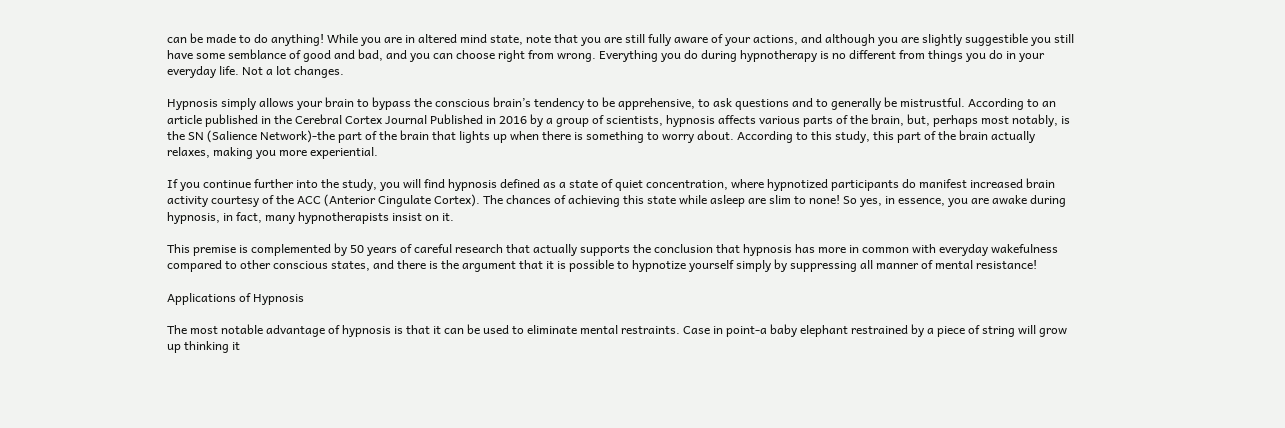can be made to do anything! While you are in altered mind state, note that you are still fully aware of your actions, and although you are slightly suggestible you still have some semblance of good and bad, and you can choose right from wrong. Everything you do during hypnotherapy is no different from things you do in your everyday life. Not a lot changes.

Hypnosis simply allows your brain to bypass the conscious brain’s tendency to be apprehensive, to ask questions and to generally be mistrustful. According to an article published in the Cerebral Cortex Journal Published in 2016 by a group of scientists, hypnosis affects various parts of the brain, but, perhaps most notably, is the SN (Salience Network)-the part of the brain that lights up when there is something to worry about. According to this study, this part of the brain actually relaxes, making you more experiential.

If you continue further into the study, you will find hypnosis defined as a state of quiet concentration, where hypnotized participants do manifest increased brain activity courtesy of the ACC (Anterior Cingulate Cortex). The chances of achieving this state while asleep are slim to none! So yes, in essence, you are awake during hypnosis, in fact, many hypnotherapists insist on it.

This premise is complemented by 50 years of careful research that actually supports the conclusion that hypnosis has more in common with everyday wakefulness compared to other conscious states, and there is the argument that it is possible to hypnotize yourself simply by suppressing all manner of mental resistance!

Applications of Hypnosis

The most notable advantage of hypnosis is that it can be used to eliminate mental restraints. Case in point-a baby elephant restrained by a piece of string will grow up thinking it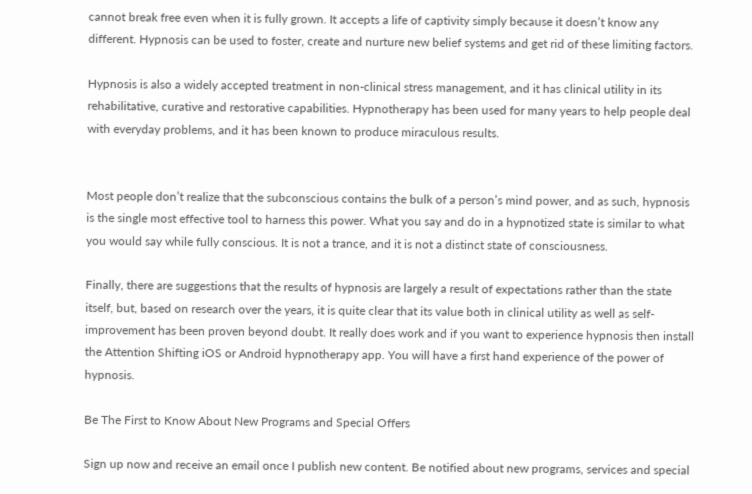cannot break free even when it is fully grown. It accepts a life of captivity simply because it doesn’t know any different. Hypnosis can be used to foster, create and nurture new belief systems and get rid of these limiting factors.

Hypnosis is also a widely accepted treatment in non-clinical stress management, and it has clinical utility in its rehabilitative, curative and restorative capabilities. Hypnotherapy has been used for many years to help people deal with everyday problems, and it has been known to produce miraculous results.


Most people don’t realize that the subconscious contains the bulk of a person’s mind power, and as such, hypnosis is the single most effective tool to harness this power. What you say and do in a hypnotized state is similar to what you would say while fully conscious. It is not a trance, and it is not a distinct state of consciousness.

Finally, there are suggestions that the results of hypnosis are largely a result of expectations rather than the state itself, but, based on research over the years, it is quite clear that its value both in clinical utility as well as self-improvement has been proven beyond doubt. It really does work and if you want to experience hypnosis then install the Attention Shifting iOS or Android hypnotherapy app. You will have a first hand experience of the power of hypnosis.

Be The First to Know About New Programs and Special Offers

Sign up now and receive an email once I publish new content. Be notified about new programs, services and special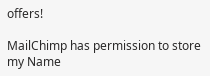offers!

MailChimp has permission to store my Name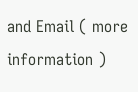and Email ( more information )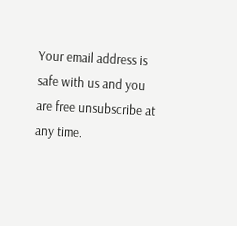Your email address is safe with us and you are free unsubscribe at any time.